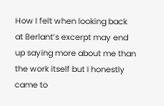How I felt when looking back at Berlant’s excerpt may end up saying more about me than the work itself but I honestly came to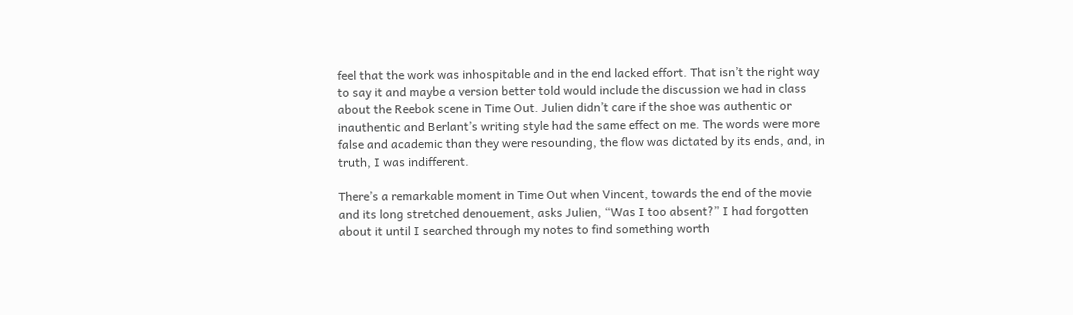feel that the work was inhospitable and in the end lacked effort. That isn’t the right way to say it and maybe a version better told would include the discussion we had in class about the Reebok scene in Time Out. Julien didn’t care if the shoe was authentic or inauthentic and Berlant’s writing style had the same effect on me. The words were more false and academic than they were resounding, the flow was dictated by its ends, and, in truth, I was indifferent.

There’s a remarkable moment in Time Out when Vincent, towards the end of the movie and its long stretched denouement, asks Julien, “Was I too absent?” I had forgotten about it until I searched through my notes to find something worth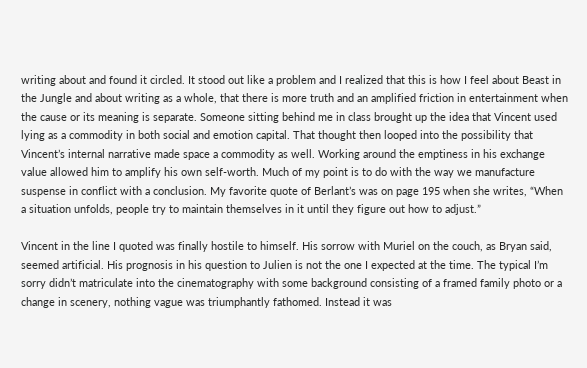writing about and found it circled. It stood out like a problem and I realized that this is how I feel about Beast in the Jungle and about writing as a whole, that there is more truth and an amplified friction in entertainment when the cause or its meaning is separate. Someone sitting behind me in class brought up the idea that Vincent used lying as a commodity in both social and emotion capital. That thought then looped into the possibility that Vincent’s internal narrative made space a commodity as well. Working around the emptiness in his exchange value allowed him to amplify his own self-worth. Much of my point is to do with the way we manufacture suspense in conflict with a conclusion. My favorite quote of Berlant’s was on page 195 when she writes, “When a situation unfolds, people try to maintain themselves in it until they figure out how to adjust.”

Vincent in the line I quoted was finally hostile to himself. His sorrow with Muriel on the couch, as Bryan said, seemed artificial. His prognosis in his question to Julien is not the one I expected at the time. The typical I’m sorry didn’t matriculate into the cinematography with some background consisting of a framed family photo or a change in scenery, nothing vague was triumphantly fathomed. Instead it was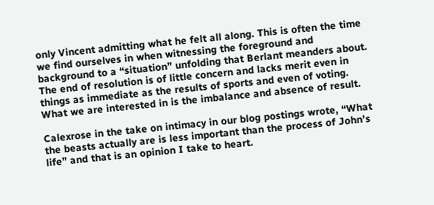only Vincent admitting what he felt all along. This is often the time we find ourselves in when witnessing the foreground and background to a “situation” unfolding that Berlant meanders about. The end of resolution is of little concern and lacks merit even in things as immediate as the results of sports and even of voting. What we are interested in is the imbalance and absence of result.

Calexrose in the take on intimacy in our blog postings wrote, “What the beasts actually are is less important than the process of John’s life” and that is an opinion I take to heart.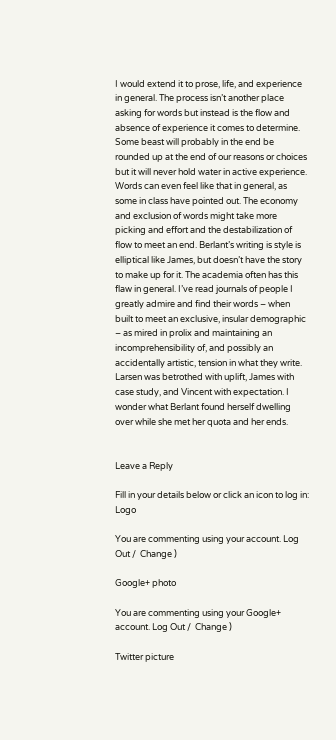I would extend it to prose, life, and experience in general. The process isn’t another place asking for words but instead is the flow and absence of experience it comes to determine. Some beast will probably in the end be rounded up at the end of our reasons or choices but it will never hold water in active experience. Words can even feel like that in general, as some in class have pointed out. The economy and exclusion of words might take more picking and effort and the destabilization of flow to meet an end. Berlant’s writing is style is elliptical like James, but doesn’t have the story to make up for it. The academia often has this flaw in general. I’ve read journals of people I greatly admire and find their words – when built to meet an exclusive, insular demographic – as mired in prolix and maintaining an incomprehensibility of, and possibly an accidentally artistic, tension in what they write. Larsen was betrothed with uplift, James with case study, and Vincent with expectation. I wonder what Berlant found herself dwelling over while she met her quota and her ends.


Leave a Reply

Fill in your details below or click an icon to log in: Logo

You are commenting using your account. Log Out /  Change )

Google+ photo

You are commenting using your Google+ account. Log Out /  Change )

Twitter picture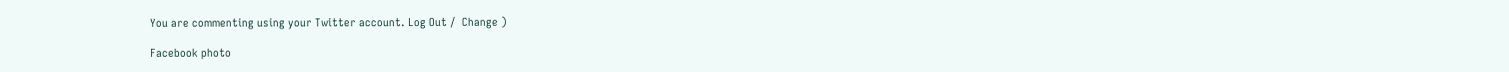You are commenting using your Twitter account. Log Out /  Change )

Facebook photo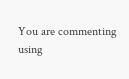You are commenting using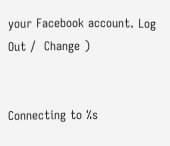your Facebook account. Log Out /  Change )


Connecting to %s